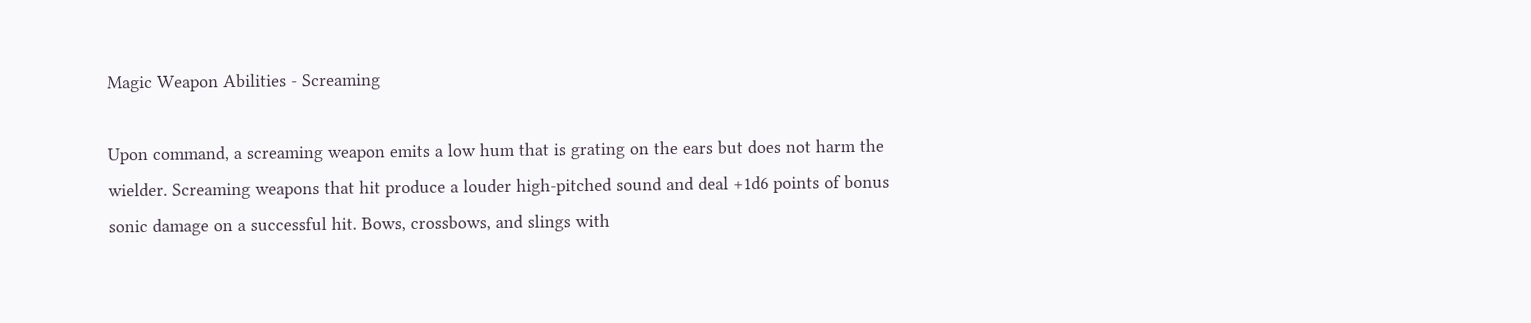Magic Weapon Abilities - Screaming

Upon command, a screaming weapon emits a low hum that is grating on the ears but does not harm the wielder. Screaming weapons that hit produce a louder high-pitched sound and deal +1d6 points of bonus sonic damage on a successful hit. Bows, crossbows, and slings with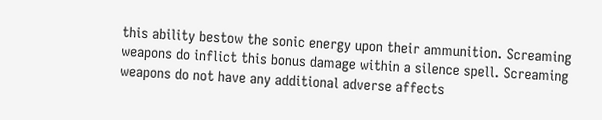this ability bestow the sonic energy upon their ammunition. Screaming weapons do inflict this bonus damage within a silence spell. Screaming weapons do not have any additional adverse affects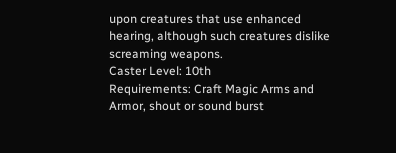upon creatures that use enhanced hearing, although such creatures dislike screaming weapons.
Caster Level: 10th
Requirements: Craft Magic Arms and Armor, shout or sound burst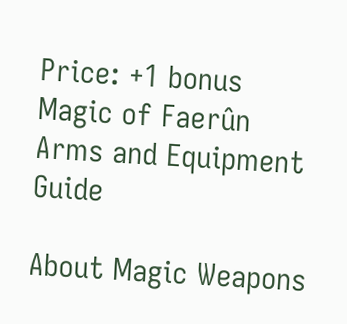Price: +1 bonus
Magic of Faerûn
Arms and Equipment Guide

About Magic Weapons